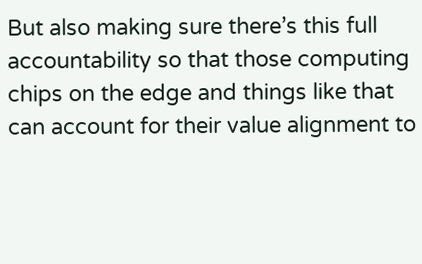But also making sure there’s this full accountability so that those computing chips on the edge and things like that can account for their value alignment to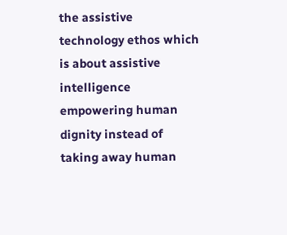the assistive technology ethos which is about assistive intelligence empowering human dignity instead of taking away human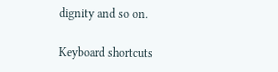dignity and so on.

Keyboard shortcuts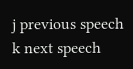j previous speech k next speech